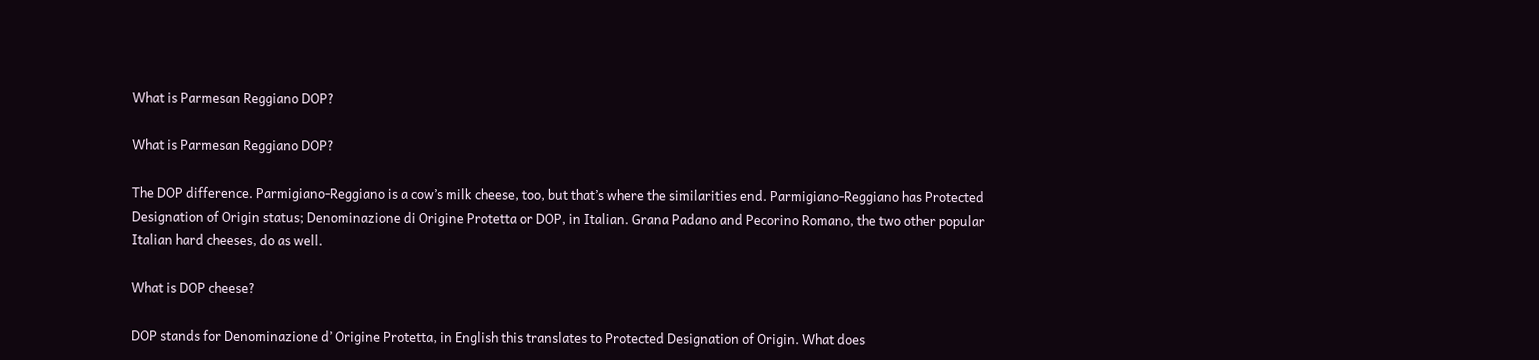What is Parmesan Reggiano DOP?

What is Parmesan Reggiano DOP?

The DOP difference. Parmigiano-Reggiano is a cow’s milk cheese, too, but that’s where the similarities end. Parmigiano-Reggiano has Protected Designation of Origin status; Denominazione di Origine Protetta or DOP, in Italian. Grana Padano and Pecorino Romano, the two other popular Italian hard cheeses, do as well.

What is DOP cheese?

DOP stands for Denominazione d’ Origine Protetta, in English this translates to Protected Designation of Origin. What does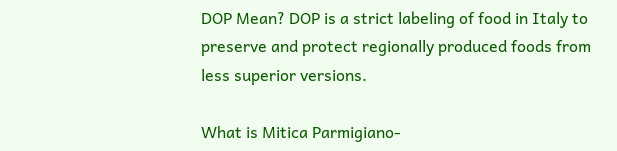DOP Mean? DOP is a strict labeling of food in Italy to preserve and protect regionally produced foods from less superior versions.

What is Mitica Parmigiano-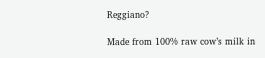Reggiano?

Made from 100% raw cow’s milk in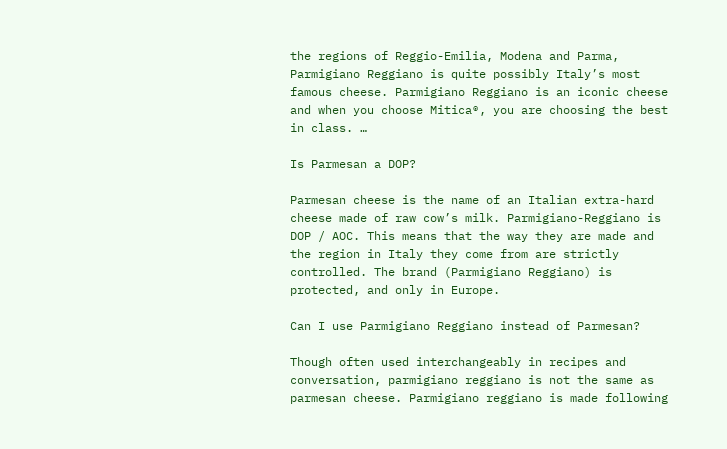the regions of Reggio-Emilia, Modena and Parma, Parmigiano Reggiano is quite possibly Italy’s most famous cheese. Parmigiano Reggiano is an iconic cheese and when you choose Mitica®, you are choosing the best in class. …

Is Parmesan a DOP?

Parmesan cheese is the name of an Italian extra-hard cheese made of raw cow’s milk. Parmigiano-Reggiano is DOP / AOC. This means that the way they are made and the region in Italy they come from are strictly controlled. The brand (Parmigiano Reggiano) is protected, and only in Europe.

Can I use Parmigiano Reggiano instead of Parmesan?

Though often used interchangeably in recipes and conversation, parmigiano reggiano is not the same as parmesan cheese. Parmigiano reggiano is made following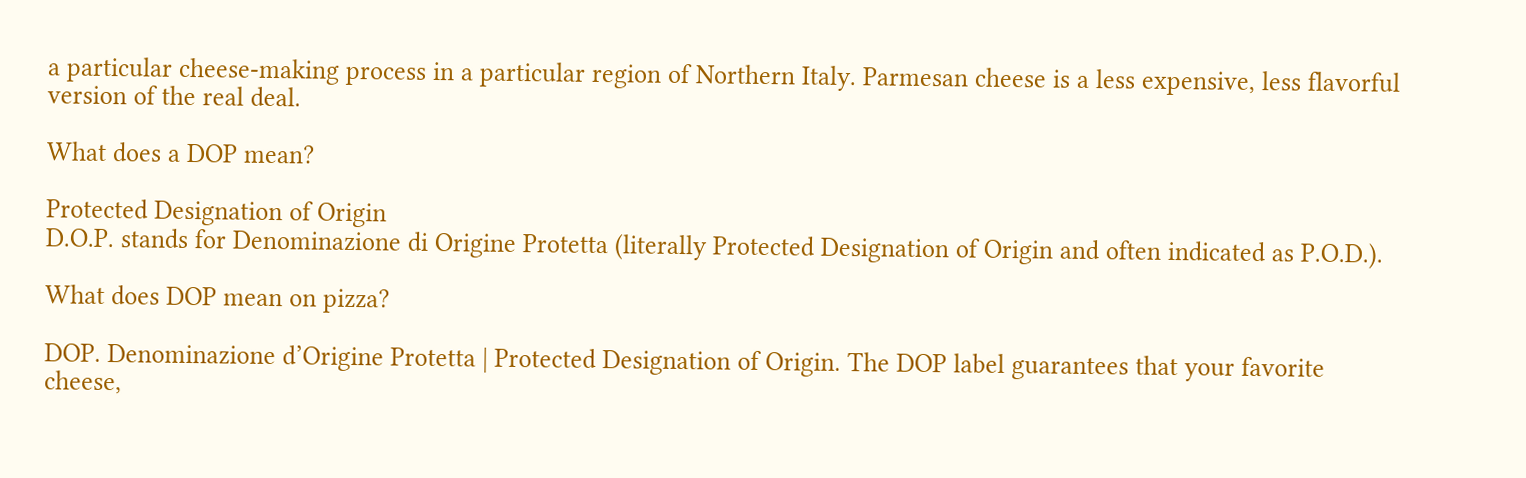a particular cheese-making process in a particular region of Northern Italy. Parmesan cheese is a less expensive, less flavorful version of the real deal.

What does a DOP mean?

Protected Designation of Origin
D.O.P. stands for Denominazione di Origine Protetta (literally Protected Designation of Origin and often indicated as P.O.D.).

What does DOP mean on pizza?

DOP. Denominazione d’Origine Protetta | Protected Designation of Origin. The DOP label guarantees that your favorite cheese,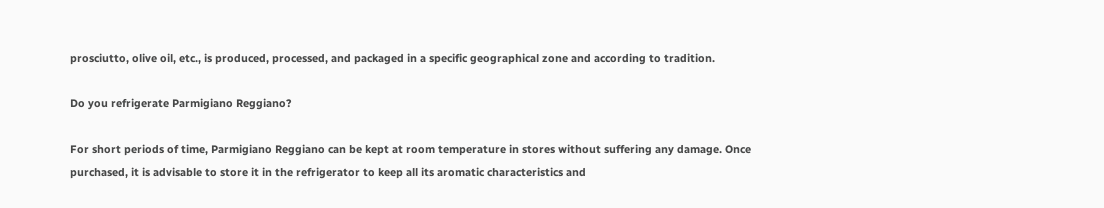prosciutto, olive oil, etc., is produced, processed, and packaged in a specific geographical zone and according to tradition.

Do you refrigerate Parmigiano Reggiano?

For short periods of time, Parmigiano Reggiano can be kept at room temperature in stores without suffering any damage. Once purchased, it is advisable to store it in the refrigerator to keep all its aromatic characteristics and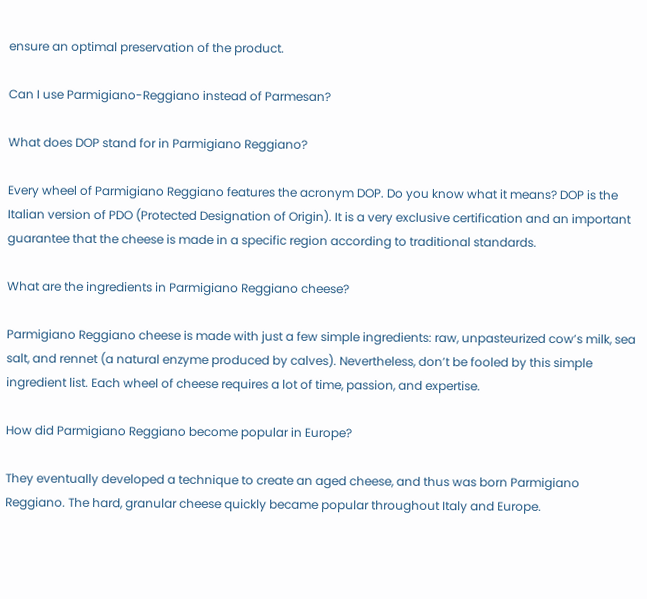ensure an optimal preservation of the product.

Can I use Parmigiano-Reggiano instead of Parmesan?

What does DOP stand for in Parmigiano Reggiano?

Every wheel of Parmigiano Reggiano features the acronym DOP. Do you know what it means? DOP is the Italian version of PDO (Protected Designation of Origin). It is a very exclusive certification and an important guarantee that the cheese is made in a specific region according to traditional standards.

What are the ingredients in Parmigiano Reggiano cheese?

Parmigiano Reggiano cheese is made with just a few simple ingredients: raw, unpasteurized cow’s milk, sea salt, and rennet (a natural enzyme produced by calves). Nevertheless, don’t be fooled by this simple ingredient list. Each wheel of cheese requires a lot of time, passion, and expertise.

How did Parmigiano Reggiano become popular in Europe?

They eventually developed a technique to create an aged cheese, and thus was born Parmigiano Reggiano. The hard, granular cheese quickly became popular throughout Italy and Europe.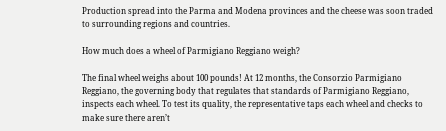Production spread into the Parma and Modena provinces and the cheese was soon traded to surrounding regions and countries.

How much does a wheel of Parmigiano Reggiano weigh?

The final wheel weighs about 100 pounds! At 12 months, the Consorzio Parmigiano Reggiano, the governing body that regulates that standards of Parmigiano Reggiano, inspects each wheel. To test its quality, the representative taps each wheel and checks to make sure there aren’t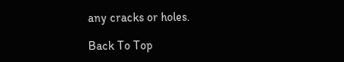any cracks or holes.

Back To Top